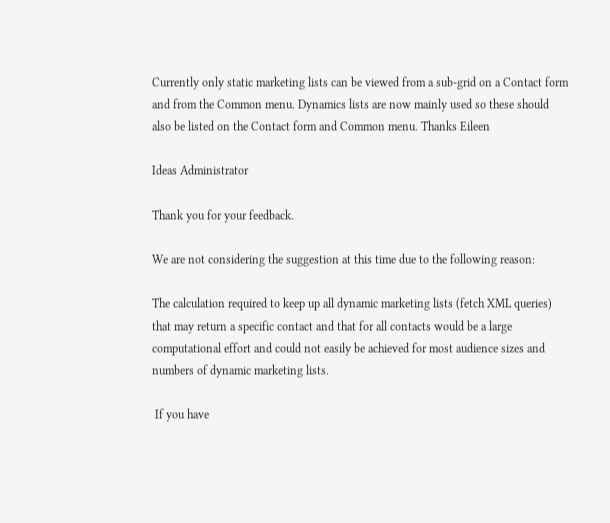Currently only static marketing lists can be viewed from a sub-grid on a Contact form and from the Common menu. Dynamics lists are now mainly used so these should also be listed on the Contact form and Common menu. Thanks Eileen

Ideas Administrator

Thank you for your feedback.

We are not considering the suggestion at this time due to the following reason:

The calculation required to keep up all dynamic marketing lists (fetch XML queries) that may return a specific contact and that for all contacts would be a large computational effort and could not easily be achieved for most audience sizes and numbers of dynamic marketing lists.

 If you have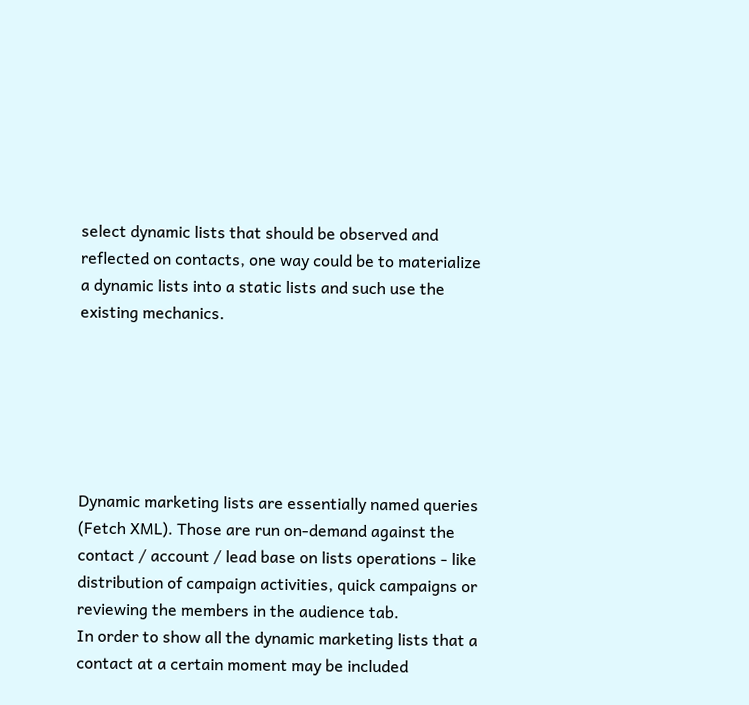select dynamic lists that should be observed and reflected on contacts, one way could be to materialize a dynamic lists into a static lists and such use the existing mechanics.






Dynamic marketing lists are essentially named queries (Fetch XML). Those are run on-demand against the contact / account / lead base on lists operations - like distribution of campaign activities, quick campaigns or reviewing the members in the audience tab.
In order to show all the dynamic marketing lists that a contact at a certain moment may be included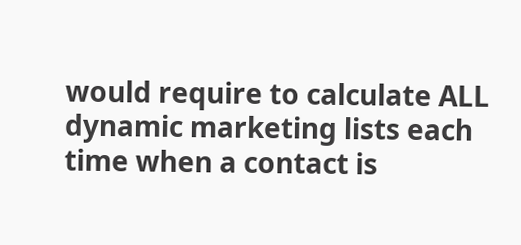would require to calculate ALL dynamic marketing lists each time when a contact is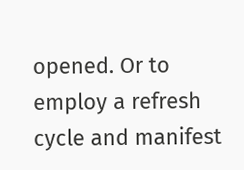opened. Or to employ a refresh cycle and manifest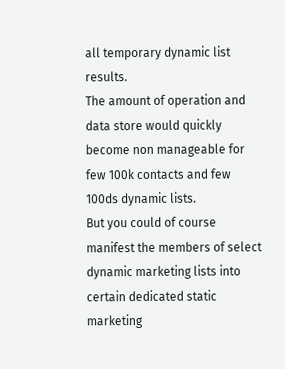all temporary dynamic list results.
The amount of operation and data store would quickly become non manageable for few 100k contacts and few 100ds dynamic lists.
But you could of course manifest the members of select dynamic marketing lists into certain dedicated static marketing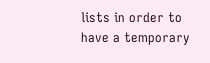lists in order to have a temporary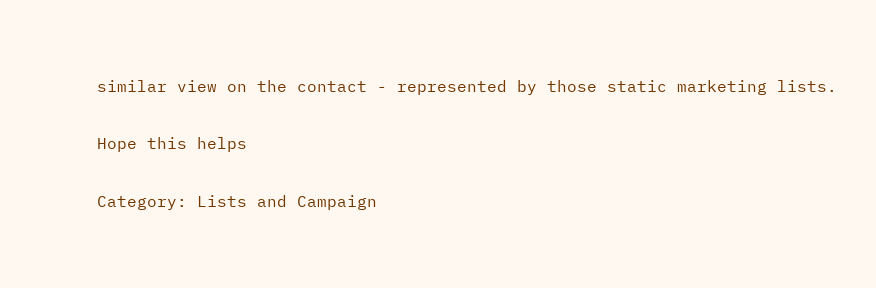similar view on the contact - represented by those static marketing lists.

Hope this helps

Category: Lists and Campaign